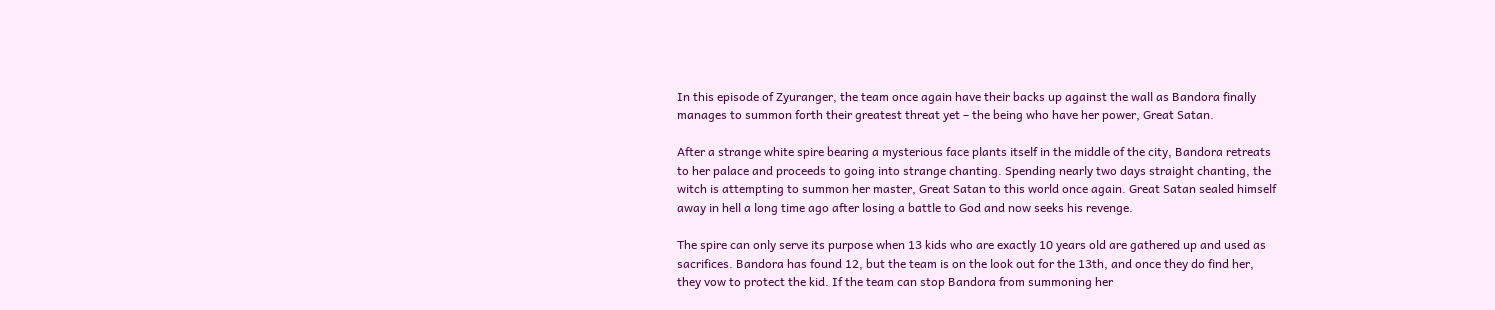In this episode of Zyuranger, the team once again have their backs up against the wall as Bandora finally manages to summon forth their greatest threat yet – the being who have her power, Great Satan.

After a strange white spire bearing a mysterious face plants itself in the middle of the city, Bandora retreats to her palace and proceeds to going into strange chanting. Spending nearly two days straight chanting, the witch is attempting to summon her master, Great Satan to this world once again. Great Satan sealed himself away in hell a long time ago after losing a battle to God and now seeks his revenge.

The spire can only serve its purpose when 13 kids who are exactly 10 years old are gathered up and used as sacrifices. Bandora has found 12, but the team is on the look out for the 13th, and once they do find her, they vow to protect the kid. If the team can stop Bandora from summoning her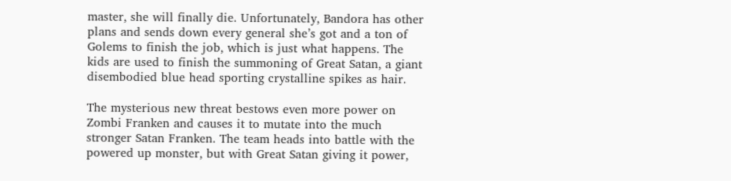master, she will finally die. Unfortunately, Bandora has other plans and sends down every general she’s got and a ton of Golems to finish the job, which is just what happens. The kids are used to finish the summoning of Great Satan, a giant disembodied blue head sporting crystalline spikes as hair.

The mysterious new threat bestows even more power on Zombi Franken and causes it to mutate into the much stronger Satan Franken. The team heads into battle with the powered up monster, but with Great Satan giving it power,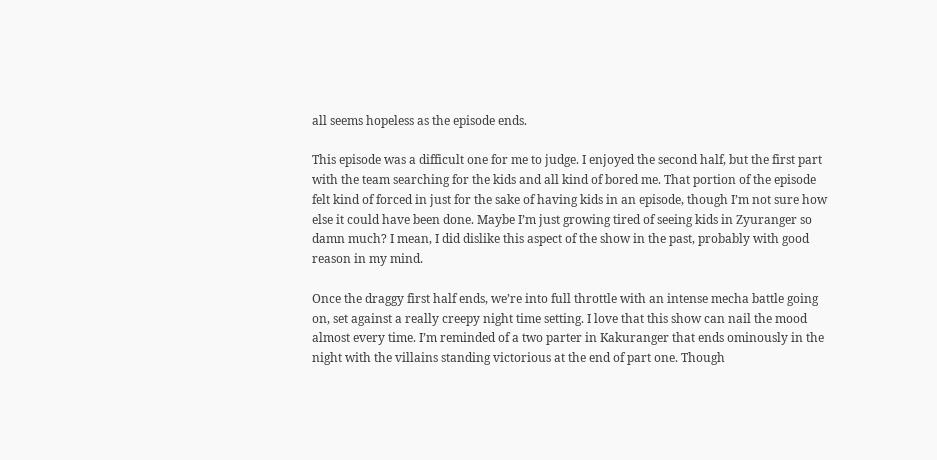all seems hopeless as the episode ends.

This episode was a difficult one for me to judge. I enjoyed the second half, but the first part with the team searching for the kids and all kind of bored me. That portion of the episode felt kind of forced in just for the sake of having kids in an episode, though I’m not sure how else it could have been done. Maybe I’m just growing tired of seeing kids in Zyuranger so damn much? I mean, I did dislike this aspect of the show in the past, probably with good reason in my mind.

Once the draggy first half ends, we’re into full throttle with an intense mecha battle going on, set against a really creepy night time setting. I love that this show can nail the mood almost every time. I’m reminded of a two parter in Kakuranger that ends ominously in the night with the villains standing victorious at the end of part one. Though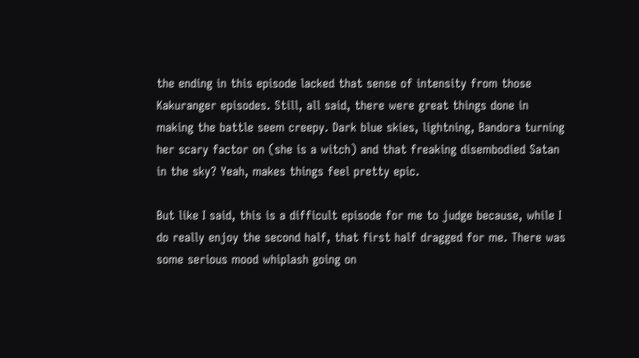the ending in this episode lacked that sense of intensity from those Kakuranger episodes. Still, all said, there were great things done in making the battle seem creepy. Dark blue skies, lightning, Bandora turning her scary factor on (she is a witch) and that freaking disembodied Satan in the sky? Yeah, makes things feel pretty epic.

But like I said, this is a difficult episode for me to judge because, while I do really enjoy the second half, that first half dragged for me. There was some serious mood whiplash going on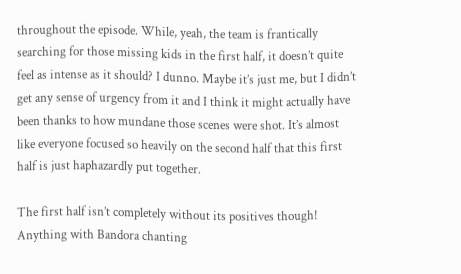throughout the episode. While, yeah, the team is frantically searching for those missing kids in the first half, it doesn’t quite feel as intense as it should? I dunno. Maybe it’s just me, but I didn’t get any sense of urgency from it and I think it might actually have been thanks to how mundane those scenes were shot. It’s almost like everyone focused so heavily on the second half that this first half is just haphazardly put together.

The first half isn’t completely without its positives though! Anything with Bandora chanting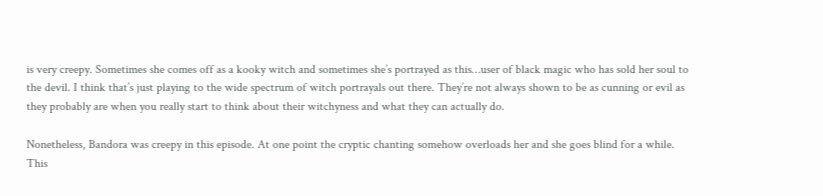is very creepy. Sometimes she comes off as a kooky witch and sometimes she’s portrayed as this…user of black magic who has sold her soul to the devil. I think that’s just playing to the wide spectrum of witch portrayals out there. They’re not always shown to be as cunning or evil as they probably are when you really start to think about their witchyness and what they can actually do.

Nonetheless, Bandora was creepy in this episode. At one point the cryptic chanting somehow overloads her and she goes blind for a while. This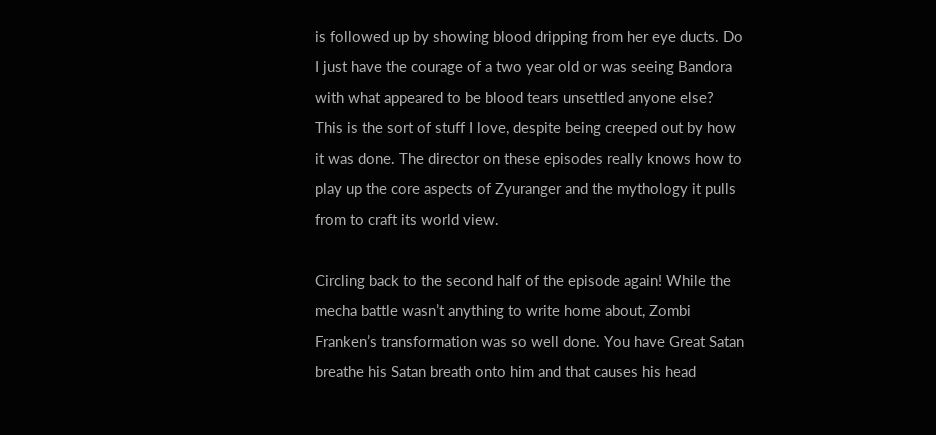is followed up by showing blood dripping from her eye ducts. Do I just have the courage of a two year old or was seeing Bandora with what appeared to be blood tears unsettled anyone else? This is the sort of stuff I love, despite being creeped out by how it was done. The director on these episodes really knows how to play up the core aspects of Zyuranger and the mythology it pulls from to craft its world view.

Circling back to the second half of the episode again! While the mecha battle wasn’t anything to write home about, Zombi Franken’s transformation was so well done. You have Great Satan breathe his Satan breath onto him and that causes his head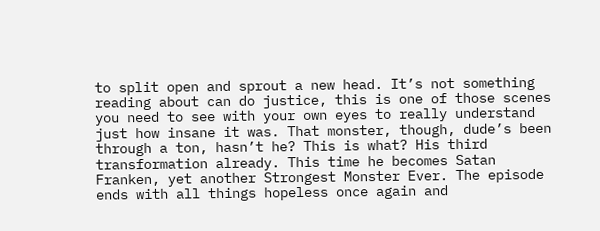to split open and sprout a new head. It’s not something reading about can do justice, this is one of those scenes you need to see with your own eyes to really understand just how insane it was. That monster, though, dude’s been through a ton, hasn’t he? This is what? His third transformation already. This time he becomes Satan Franken, yet another Strongest Monster Ever. The episode ends with all things hopeless once again and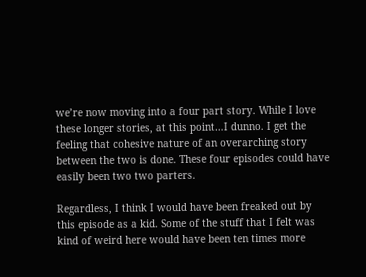we’re now moving into a four part story. While I love these longer stories, at this point…I dunno. I get the feeling that cohesive nature of an overarching story between the two is done. These four episodes could have easily been two two parters.

Regardless, I think I would have been freaked out by this episode as a kid. Some of the stuff that I felt was kind of weird here would have been ten times more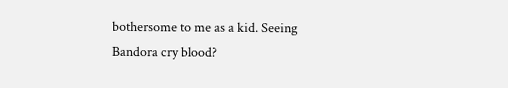bothersome to me as a kid. Seeing Bandora cry blood?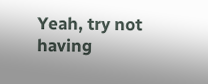Yeah, try not having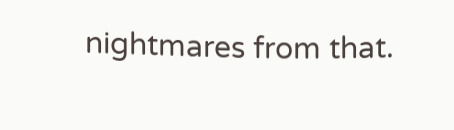nightmares from that.